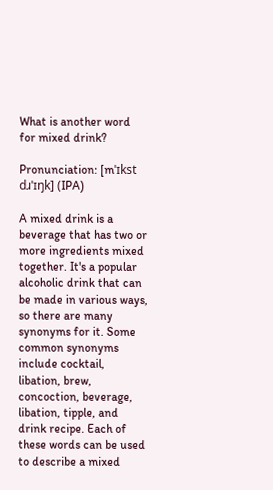What is another word for mixed drink?

Pronunciation: [mˈɪkst dɹˈɪŋk] (IPA)

A mixed drink is a beverage that has two or more ingredients mixed together. It's a popular alcoholic drink that can be made in various ways, so there are many synonyms for it. Some common synonyms include cocktail, libation, brew, concoction, beverage, libation, tipple, and drink recipe. Each of these words can be used to describe a mixed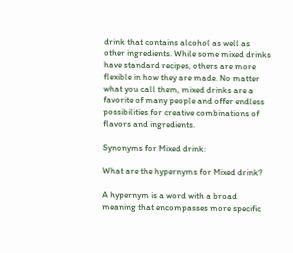drink that contains alcohol as well as other ingredients. While some mixed drinks have standard recipes, others are more flexible in how they are made. No matter what you call them, mixed drinks are a favorite of many people and offer endless possibilities for creative combinations of flavors and ingredients.

Synonyms for Mixed drink:

What are the hypernyms for Mixed drink?

A hypernym is a word with a broad meaning that encompasses more specific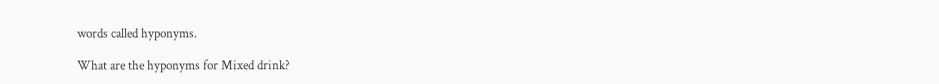words called hyponyms.

What are the hyponyms for Mixed drink?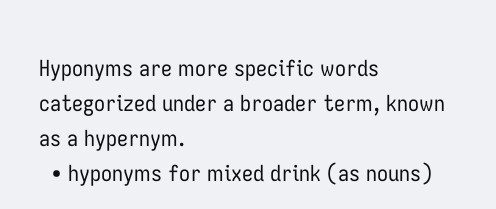Hyponyms are more specific words categorized under a broader term, known as a hypernym.
  • hyponyms for mixed drink (as nouns)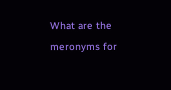What are the meronyms for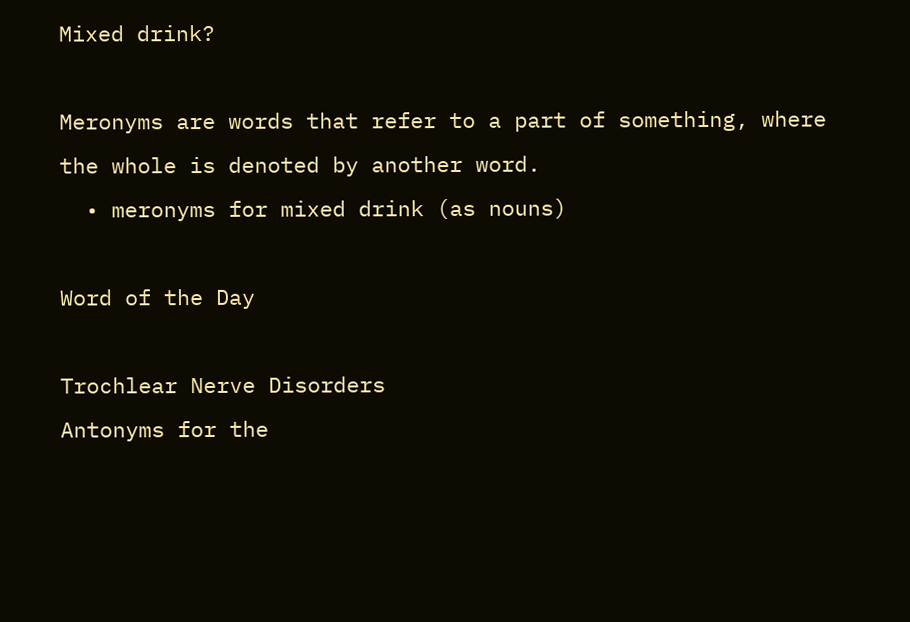Mixed drink?

Meronyms are words that refer to a part of something, where the whole is denoted by another word.
  • meronyms for mixed drink (as nouns)

Word of the Day

Trochlear Nerve Disorders
Antonyms for the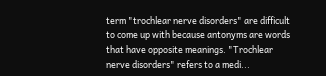term "trochlear nerve disorders" are difficult to come up with because antonyms are words that have opposite meanings. "Trochlear nerve disorders" refers to a medi...